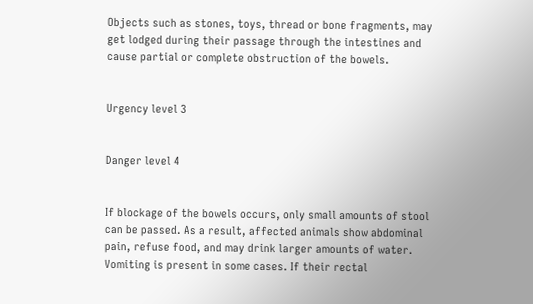Objects such as stones, toys, thread or bone fragments, may get lodged during their passage through the intestines and cause partial or complete obstruction of the bowels.


Urgency level 3


Danger level 4


If blockage of the bowels occurs, only small amounts of stool can be passed. As a result, affected animals show abdominal pain, refuse food, and may drink larger amounts of water. Vomiting is present in some cases. If their rectal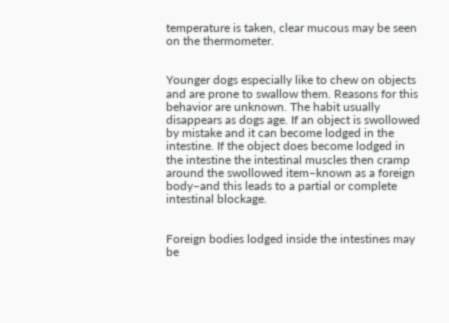temperature is taken, clear mucous may be seen on the thermometer.


Younger dogs especially like to chew on objects and are prone to swallow them. Reasons for this behavior are unknown. The habit usually disappears as dogs age. If an object is swollowed by mistake and it can become lodged in the intestine. If the object does become lodged in the intestine the intestinal muscles then cramp around the swollowed item–known as a foreign body–and this leads to a partial or complete intestinal blockage.


Foreign bodies lodged inside the intestines may be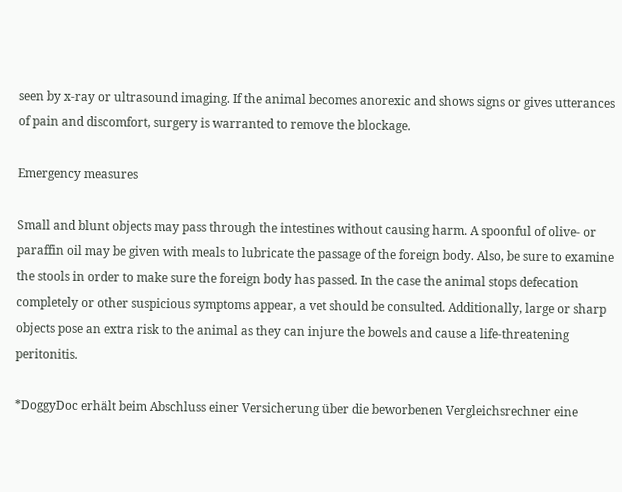seen by x-ray or ultrasound imaging. If the animal becomes anorexic and shows signs or gives utterances of pain and discomfort, surgery is warranted to remove the blockage.

Emergency measures

Small and blunt objects may pass through the intestines without causing harm. A spoonful of olive- or paraffin oil may be given with meals to lubricate the passage of the foreign body. Also, be sure to examine the stools in order to make sure the foreign body has passed. In the case the animal stops defecation completely or other suspicious symptoms appear, a vet should be consulted. Additionally, large or sharp objects pose an extra risk to the animal as they can injure the bowels and cause a life-threatening peritonitis.

*DoggyDoc erhält beim Abschluss einer Versicherung über die beworbenen Vergleichsrechner eine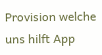Provision welche uns hilft App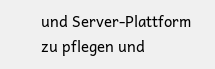und Server-Plattform zu pflegen und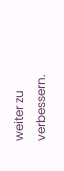weiter zu verbessern.